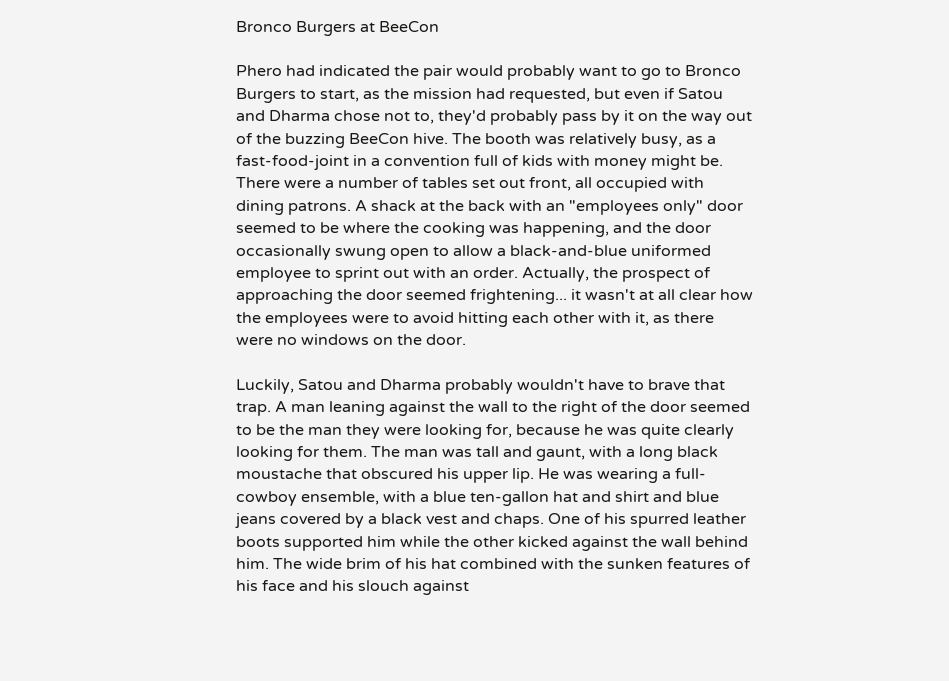Bronco Burgers at BeeCon

Phero had indicated the pair would probably want to go to Bronco Burgers to start, as the mission had requested, but even if Satou and Dharma chose not to, they'd probably pass by it on the way out of the buzzing BeeCon hive. The booth was relatively busy, as a fast-food-joint in a convention full of kids with money might be. There were a number of tables set out front, all occupied with dining patrons. A shack at the back with an "employees only" door seemed to be where the cooking was happening, and the door occasionally swung open to allow a black-and-blue uniformed employee to sprint out with an order. Actually, the prospect of approaching the door seemed frightening... it wasn't at all clear how the employees were to avoid hitting each other with it, as there were no windows on the door.

Luckily, Satou and Dharma probably wouldn't have to brave that trap. A man leaning against the wall to the right of the door seemed to be the man they were looking for, because he was quite clearly looking for them. The man was tall and gaunt, with a long black moustache that obscured his upper lip. He was wearing a full-cowboy ensemble, with a blue ten-gallon hat and shirt and blue jeans covered by a black vest and chaps. One of his spurred leather boots supported him while the other kicked against the wall behind him. The wide brim of his hat combined with the sunken features of his face and his slouch against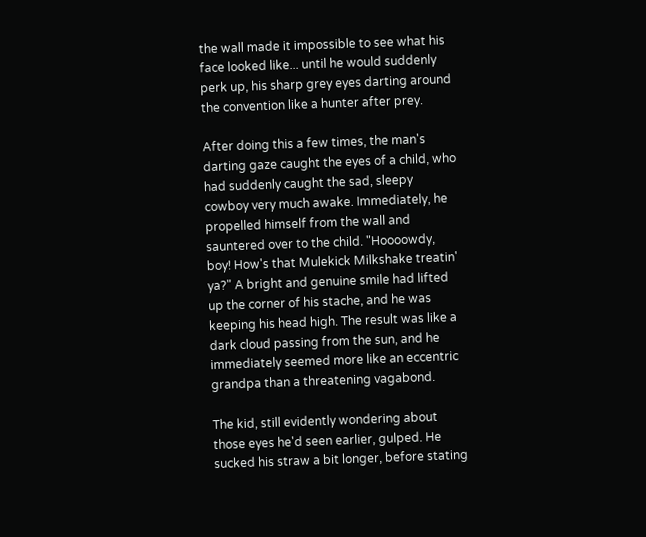the wall made it impossible to see what his face looked like... until he would suddenly perk up, his sharp grey eyes darting around the convention like a hunter after prey.

After doing this a few times, the man's darting gaze caught the eyes of a child, who had suddenly caught the sad, sleepy cowboy very much awake. Immediately, he propelled himself from the wall and sauntered over to the child. "Hoooowdy, boy! How's that Mulekick Milkshake treatin' ya?" A bright and genuine smile had lifted up the corner of his stache, and he was keeping his head high. The result was like a dark cloud passing from the sun, and he immediately seemed more like an eccentric grandpa than a threatening vagabond.

The kid, still evidently wondering about those eyes he'd seen earlier, gulped. He sucked his straw a bit longer, before stating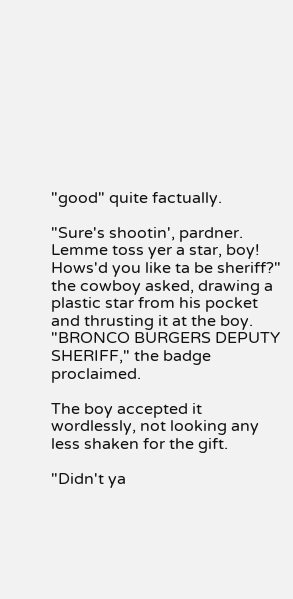"good" quite factually.

"Sure's shootin', pardner. Lemme toss yer a star, boy! Hows'd you like ta be sheriff?" the cowboy asked, drawing a plastic star from his pocket and thrusting it at the boy. "BRONCO BURGERS DEPUTY SHERIFF," the badge proclaimed.

The boy accepted it wordlessly, not looking any less shaken for the gift.

"Didn't ya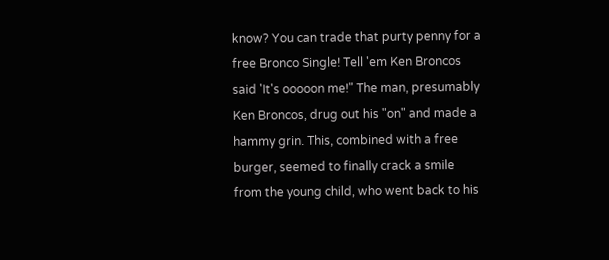know? You can trade that purty penny for a free Bronco Single! Tell 'em Ken Broncos said 'It's ooooon me!" The man, presumably Ken Broncos, drug out his "on" and made a hammy grin. This, combined with a free burger, seemed to finally crack a smile from the young child, who went back to his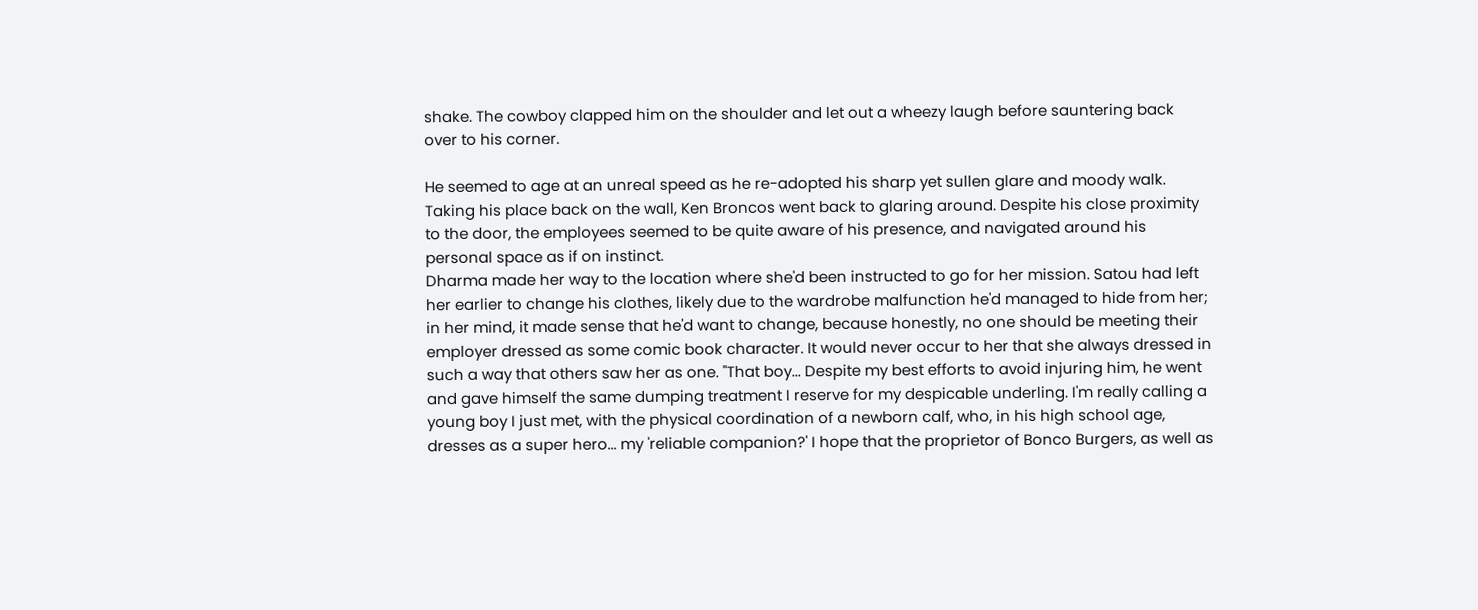shake. The cowboy clapped him on the shoulder and let out a wheezy laugh before sauntering back over to his corner.

He seemed to age at an unreal speed as he re-adopted his sharp yet sullen glare and moody walk. Taking his place back on the wall, Ken Broncos went back to glaring around. Despite his close proximity to the door, the employees seemed to be quite aware of his presence, and navigated around his personal space as if on instinct.
Dharma made her way to the location where she'd been instructed to go for her mission. Satou had left her earlier to change his clothes, likely due to the wardrobe malfunction he'd managed to hide from her; in her mind, it made sense that he'd want to change, because honestly, no one should be meeting their employer dressed as some comic book character. It would never occur to her that she always dressed in such a way that others saw her as one. "That boy... Despite my best efforts to avoid injuring him, he went and gave himself the same dumping treatment I reserve for my despicable underling. I'm really calling a young boy I just met, with the physical coordination of a newborn calf, who, in his high school age, dresses as a super hero... my 'reliable companion?' I hope that the proprietor of Bonco Burgers, as well as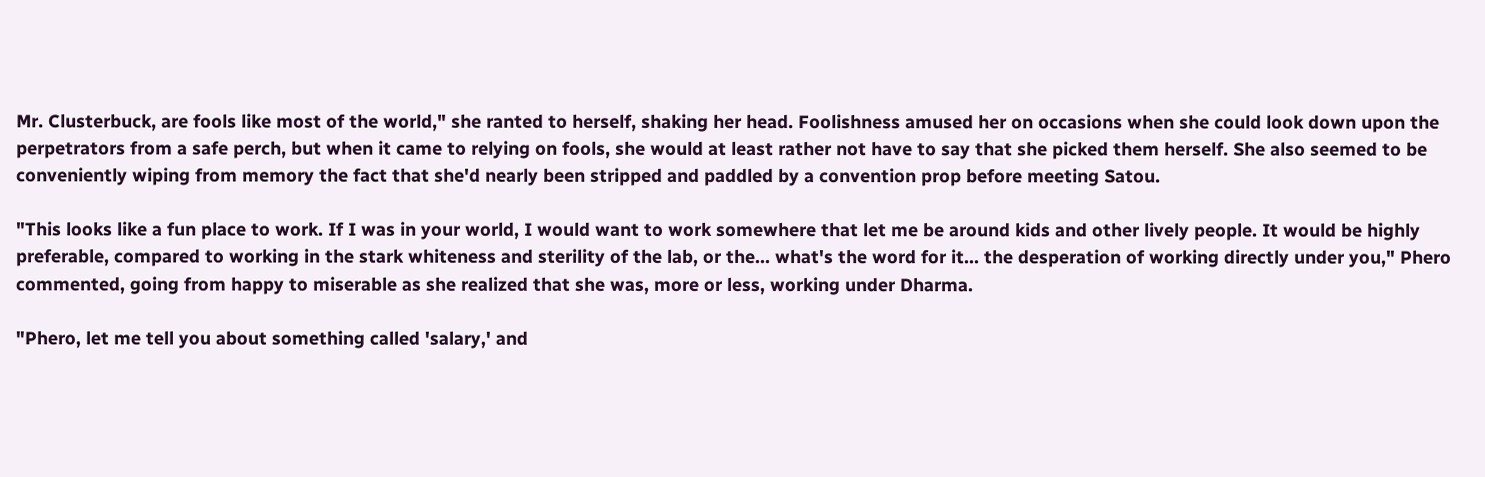Mr. Clusterbuck, are fools like most of the world," she ranted to herself, shaking her head. Foolishness amused her on occasions when she could look down upon the perpetrators from a safe perch, but when it came to relying on fools, she would at least rather not have to say that she picked them herself. She also seemed to be conveniently wiping from memory the fact that she'd nearly been stripped and paddled by a convention prop before meeting Satou.

"This looks like a fun place to work. If I was in your world, I would want to work somewhere that let me be around kids and other lively people. It would be highly preferable, compared to working in the stark whiteness and sterility of the lab, or the... what's the word for it... the desperation of working directly under you," Phero commented, going from happy to miserable as she realized that she was, more or less, working under Dharma.

"Phero, let me tell you about something called 'salary,' and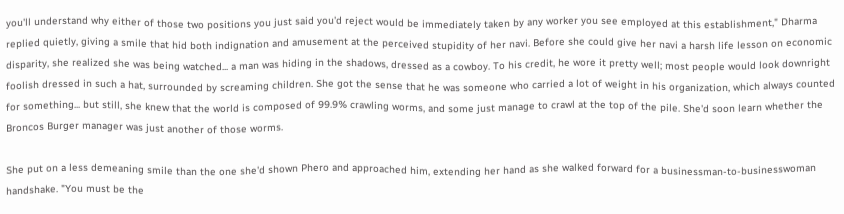you'll understand why either of those two positions you just said you'd reject would be immediately taken by any worker you see employed at this establishment," Dharma replied quietly, giving a smile that hid both indignation and amusement at the perceived stupidity of her navi. Before she could give her navi a harsh life lesson on economic disparity, she realized she was being watched... a man was hiding in the shadows, dressed as a cowboy. To his credit, he wore it pretty well; most people would look downright foolish dressed in such a hat, surrounded by screaming children. She got the sense that he was someone who carried a lot of weight in his organization, which always counted for something... but still, she knew that the world is composed of 99.9% crawling worms, and some just manage to crawl at the top of the pile. She'd soon learn whether the Broncos Burger manager was just another of those worms.

She put on a less demeaning smile than the one she'd shown Phero and approached him, extending her hand as she walked forward for a businessman-to-businesswoman handshake. "You must be the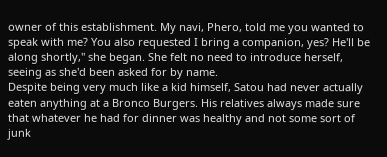owner of this establishment. My navi, Phero, told me you wanted to speak with me? You also requested I bring a companion, yes? He'll be along shortly," she began. She felt no need to introduce herself, seeing as she'd been asked for by name.
Despite being very much like a kid himself, Satou had never actually eaten anything at a Bronco Burgers. His relatives always made sure that whatever he had for dinner was healthy and not some sort of junk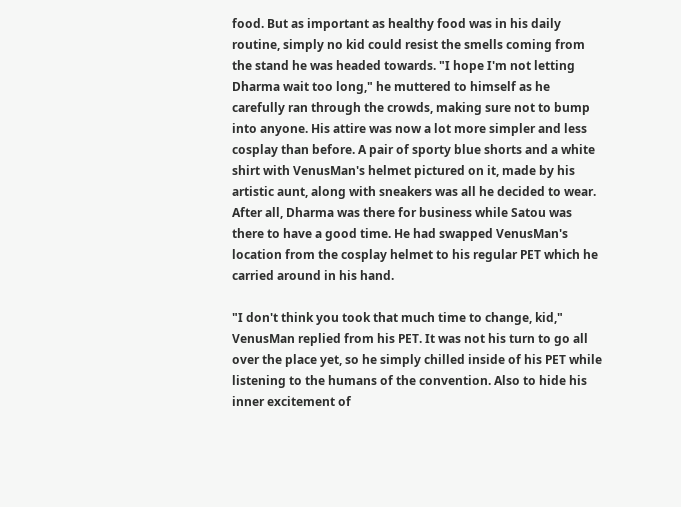food. But as important as healthy food was in his daily routine, simply no kid could resist the smells coming from the stand he was headed towards. "I hope I'm not letting Dharma wait too long," he muttered to himself as he carefully ran through the crowds, making sure not to bump into anyone. His attire was now a lot more simpler and less cosplay than before. A pair of sporty blue shorts and a white shirt with VenusMan's helmet pictured on it, made by his artistic aunt, along with sneakers was all he decided to wear. After all, Dharma was there for business while Satou was there to have a good time. He had swapped VenusMan's location from the cosplay helmet to his regular PET which he carried around in his hand.

"I don't think you took that much time to change, kid," VenusMan replied from his PET. It was not his turn to go all over the place yet, so he simply chilled inside of his PET while listening to the humans of the convention. Also to hide his inner excitement of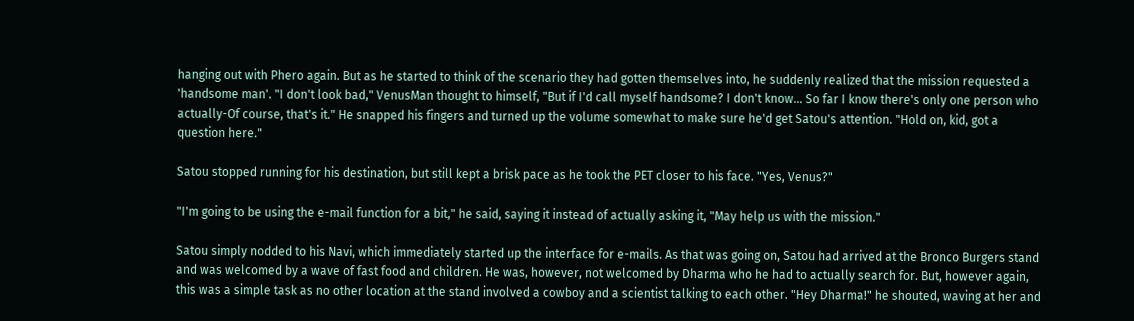hanging out with Phero again. But as he started to think of the scenario they had gotten themselves into, he suddenly realized that the mission requested a 'handsome man'. "I don't look bad," VenusMan thought to himself, "But if I'd call myself handsome? I don't know... So far I know there's only one person who actually-Of course, that's it." He snapped his fingers and turned up the volume somewhat to make sure he'd get Satou's attention. "Hold on, kid, got a question here."

Satou stopped running for his destination, but still kept a brisk pace as he took the PET closer to his face. "Yes, Venus?"

"I'm going to be using the e-mail function for a bit," he said, saying it instead of actually asking it, "May help us with the mission."

Satou simply nodded to his Navi, which immediately started up the interface for e-mails. As that was going on, Satou had arrived at the Bronco Burgers stand and was welcomed by a wave of fast food and children. He was, however, not welcomed by Dharma who he had to actually search for. But, however again, this was a simple task as no other location at the stand involved a cowboy and a scientist talking to each other. "Hey Dharma!" he shouted, waving at her and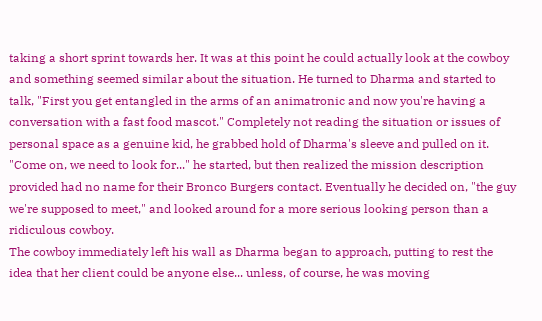taking a short sprint towards her. It was at this point he could actually look at the cowboy and something seemed similar about the situation. He turned to Dharma and started to talk, "First you get entangled in the arms of an animatronic and now you're having a conversation with a fast food mascot." Completely not reading the situation or issues of personal space as a genuine kid, he grabbed hold of Dharma's sleeve and pulled on it. "Come on, we need to look for..." he started, but then realized the mission description provided had no name for their Bronco Burgers contact. Eventually he decided on, "the guy we're supposed to meet," and looked around for a more serious looking person than a ridiculous cowboy.
The cowboy immediately left his wall as Dharma began to approach, putting to rest the idea that her client could be anyone else... unless, of course, he was moving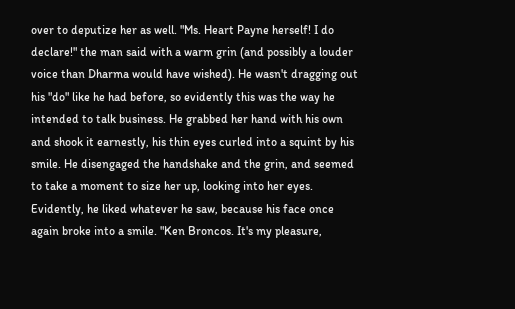over to deputize her as well. "Ms. Heart Payne herself! I do declare!" the man said with a warm grin (and possibly a louder voice than Dharma would have wished). He wasn't dragging out his "do" like he had before, so evidently this was the way he intended to talk business. He grabbed her hand with his own and shook it earnestly, his thin eyes curled into a squint by his smile. He disengaged the handshake and the grin, and seemed to take a moment to size her up, looking into her eyes. Evidently, he liked whatever he saw, because his face once again broke into a smile. "Ken Broncos. It's my pleasure,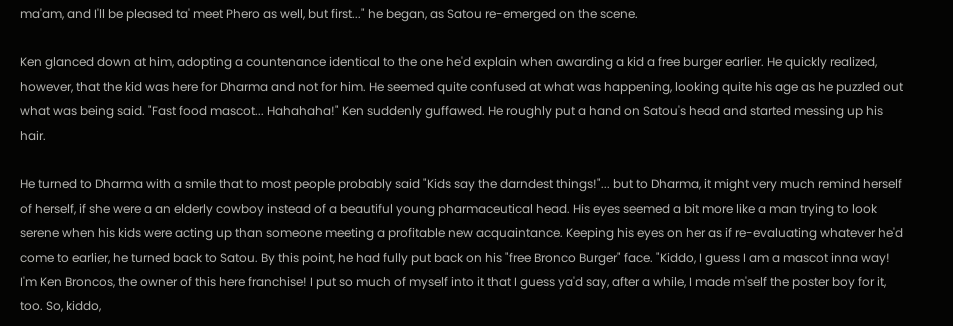ma'am, and I'll be pleased ta' meet Phero as well, but first..." he began, as Satou re-emerged on the scene.

Ken glanced down at him, adopting a countenance identical to the one he'd explain when awarding a kid a free burger earlier. He quickly realized, however, that the kid was here for Dharma and not for him. He seemed quite confused at what was happening, looking quite his age as he puzzled out what was being said. "Fast food mascot... Hahahaha!" Ken suddenly guffawed. He roughly put a hand on Satou's head and started messing up his hair.

He turned to Dharma with a smile that to most people probably said "Kids say the darndest things!"... but to Dharma, it might very much remind herself of herself, if she were a an elderly cowboy instead of a beautiful young pharmaceutical head. His eyes seemed a bit more like a man trying to look serene when his kids were acting up than someone meeting a profitable new acquaintance. Keeping his eyes on her as if re-evaluating whatever he'd come to earlier, he turned back to Satou. By this point, he had fully put back on his "free Bronco Burger" face. "Kiddo, I guess I am a mascot inna way! I'm Ken Broncos, the owner of this here franchise! I put so much of myself into it that I guess ya'd say, after a while, I made m'self the poster boy for it, too. So, kiddo,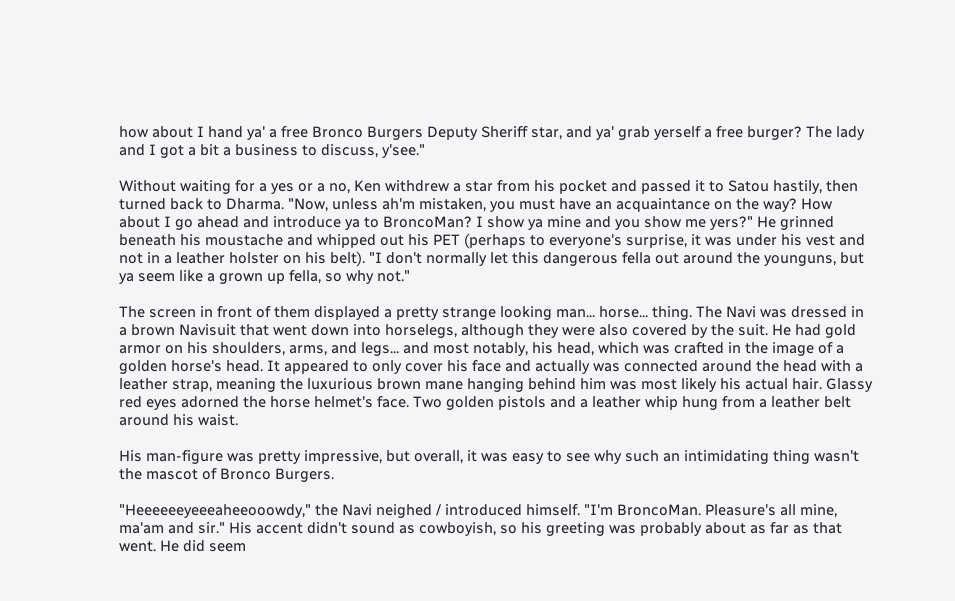how about I hand ya' a free Bronco Burgers Deputy Sheriff star, and ya' grab yerself a free burger? The lady and I got a bit a business to discuss, y'see."

Without waiting for a yes or a no, Ken withdrew a star from his pocket and passed it to Satou hastily, then turned back to Dharma. "Now, unless ah'm mistaken, you must have an acquaintance on the way? How about I go ahead and introduce ya to BroncoMan? I show ya mine and you show me yers?" He grinned beneath his moustache and whipped out his PET (perhaps to everyone's surprise, it was under his vest and not in a leather holster on his belt). "I don't normally let this dangerous fella out around the younguns, but ya seem like a grown up fella, so why not."

The screen in front of them displayed a pretty strange looking man... horse... thing. The Navi was dressed in a brown Navisuit that went down into horselegs, although they were also covered by the suit. He had gold armor on his shoulders, arms, and legs... and most notably, his head, which was crafted in the image of a golden horse's head. It appeared to only cover his face and actually was connected around the head with a leather strap, meaning the luxurious brown mane hanging behind him was most likely his actual hair. Glassy red eyes adorned the horse helmet's face. Two golden pistols and a leather whip hung from a leather belt around his waist.

His man-figure was pretty impressive, but overall, it was easy to see why such an intimidating thing wasn't the mascot of Bronco Burgers.

"Heeeeeeyeeeaheeooowdy," the Navi neighed / introduced himself. "I'm BroncoMan. Pleasure's all mine, ma'am and sir." His accent didn't sound as cowboyish, so his greeting was probably about as far as that went. He did seem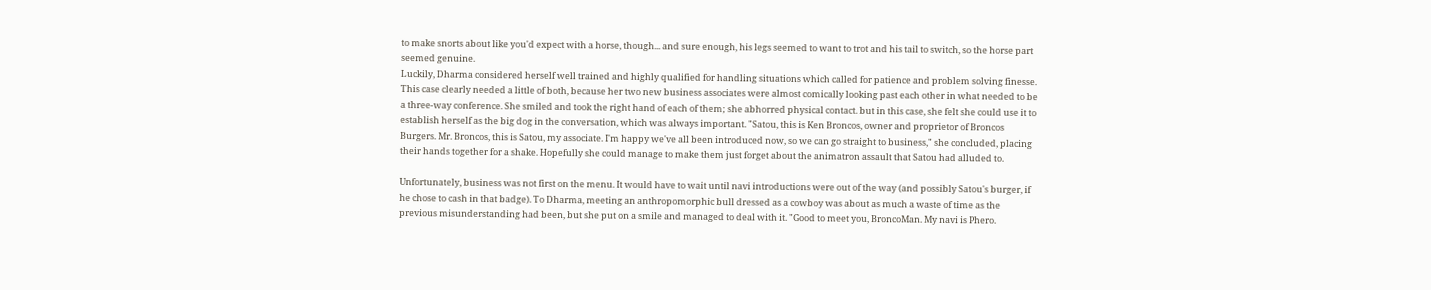to make snorts about like you'd expect with a horse, though... and sure enough, his legs seemed to want to trot and his tail to switch, so the horse part seemed genuine.
Luckily, Dharma considered herself well trained and highly qualified for handling situations which called for patience and problem solving finesse. This case clearly needed a little of both, because her two new business associates were almost comically looking past each other in what needed to be a three-way conference. She smiled and took the right hand of each of them; she abhorred physical contact. but in this case, she felt she could use it to establish herself as the big dog in the conversation, which was always important. "Satou, this is Ken Broncos, owner and proprietor of Broncos Burgers. Mr. Broncos, this is Satou, my associate. I'm happy we've all been introduced now, so we can go straight to business," she concluded, placing their hands together for a shake. Hopefully she could manage to make them just forget about the animatron assault that Satou had alluded to.

Unfortunately, business was not first on the menu. It would have to wait until navi introductions were out of the way (and possibly Satou's burger, if he chose to cash in that badge). To Dharma, meeting an anthropomorphic bull dressed as a cowboy was about as much a waste of time as the previous misunderstanding had been, but she put on a smile and managed to deal with it. "Good to meet you, BroncoMan. My navi is Phero.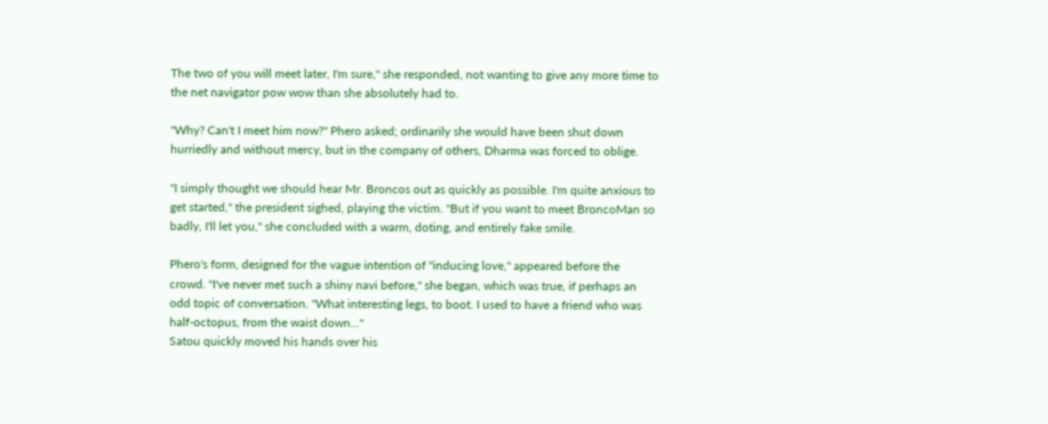The two of you will meet later, I'm sure," she responded, not wanting to give any more time to the net navigator pow wow than she absolutely had to.

"Why? Can't I meet him now?" Phero asked; ordinarily she would have been shut down hurriedly and without mercy, but in the company of others, Dharma was forced to oblige.

"I simply thought we should hear Mr. Broncos out as quickly as possible. I'm quite anxious to get started," the president sighed, playing the victim. "But if you want to meet BroncoMan so badly, I'll let you," she concluded with a warm, doting, and entirely fake smile.

Phero's form, designed for the vague intention of "inducing love," appeared before the crowd. "I've never met such a shiny navi before," she began, which was true, if perhaps an odd topic of conversation. "What interesting legs, to boot. I used to have a friend who was half-octopus, from the waist down..."
Satou quickly moved his hands over his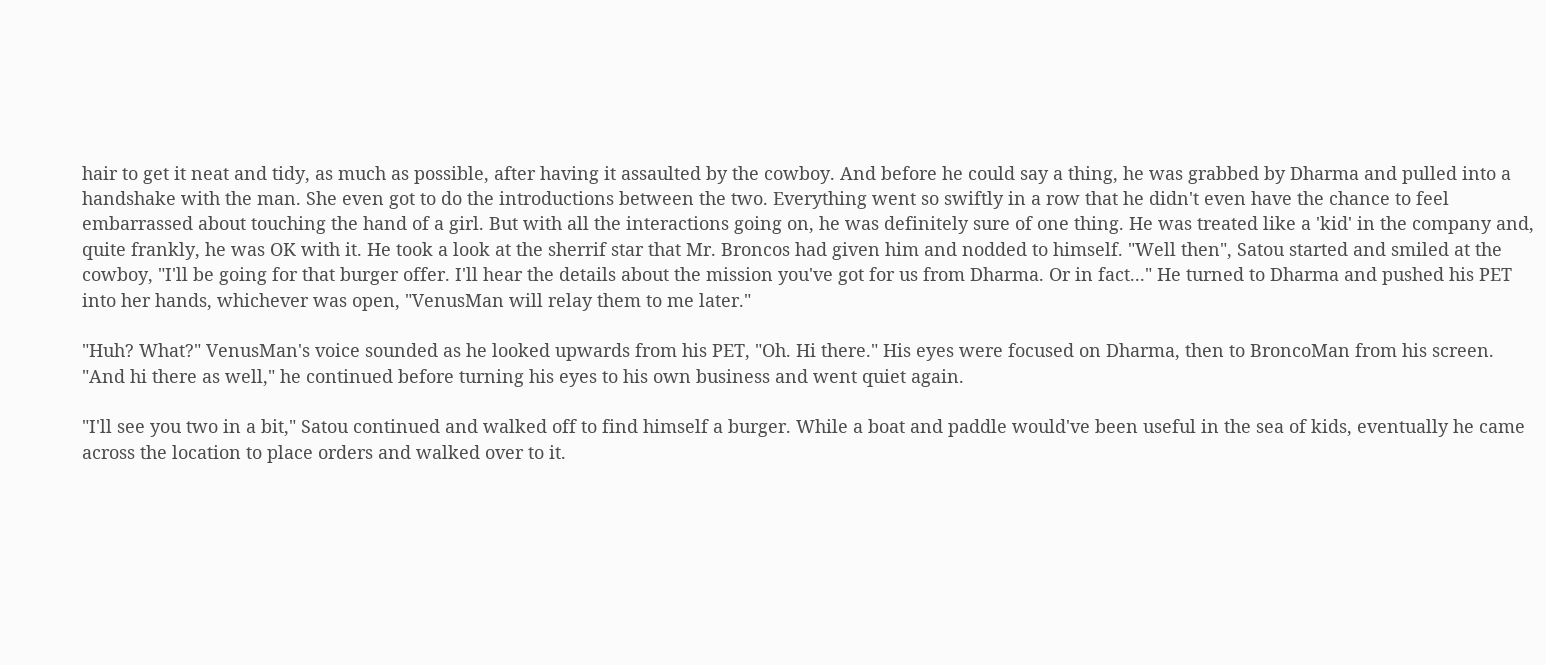hair to get it neat and tidy, as much as possible, after having it assaulted by the cowboy. And before he could say a thing, he was grabbed by Dharma and pulled into a handshake with the man. She even got to do the introductions between the two. Everything went so swiftly in a row that he didn't even have the chance to feel embarrassed about touching the hand of a girl. But with all the interactions going on, he was definitely sure of one thing. He was treated like a 'kid' in the company and, quite frankly, he was OK with it. He took a look at the sherrif star that Mr. Broncos had given him and nodded to himself. "Well then", Satou started and smiled at the cowboy, "I'll be going for that burger offer. I'll hear the details about the mission you've got for us from Dharma. Or in fact..." He turned to Dharma and pushed his PET into her hands, whichever was open, "VenusMan will relay them to me later."

"Huh? What?" VenusMan's voice sounded as he looked upwards from his PET, "Oh. Hi there." His eyes were focused on Dharma, then to BroncoMan from his screen. "And hi there as well," he continued before turning his eyes to his own business and went quiet again.

"I'll see you two in a bit," Satou continued and walked off to find himself a burger. While a boat and paddle would've been useful in the sea of kids, eventually he came across the location to place orders and walked over to it.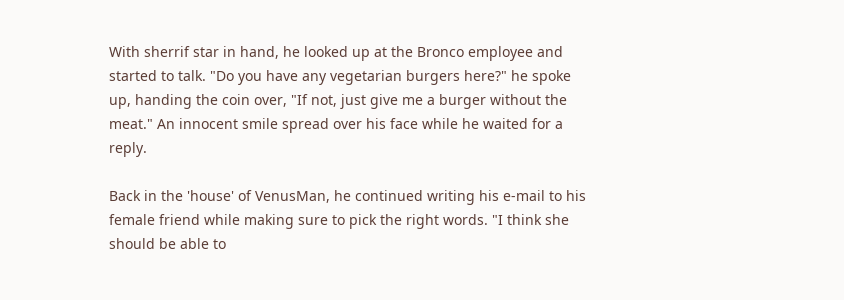With sherrif star in hand, he looked up at the Bronco employee and started to talk. "Do you have any vegetarian burgers here?" he spoke up, handing the coin over, "If not, just give me a burger without the meat." An innocent smile spread over his face while he waited for a reply.

Back in the 'house' of VenusMan, he continued writing his e-mail to his female friend while making sure to pick the right words. "I think she should be able to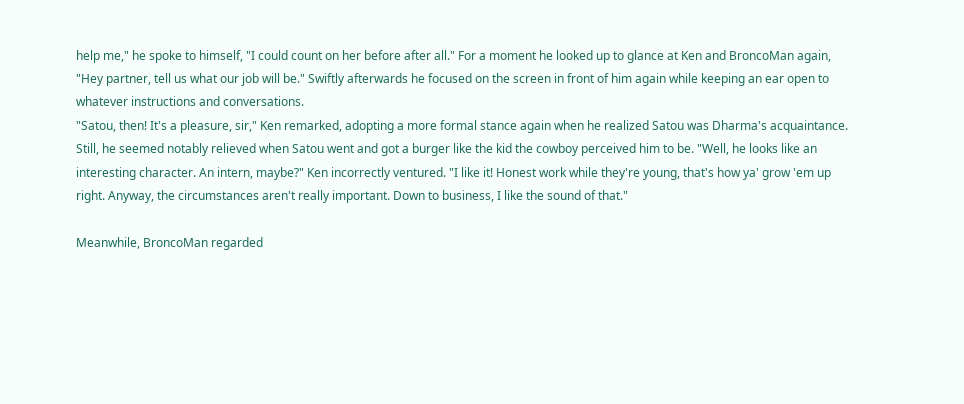help me," he spoke to himself, "I could count on her before after all." For a moment he looked up to glance at Ken and BroncoMan again, "Hey partner, tell us what our job will be." Swiftly afterwards he focused on the screen in front of him again while keeping an ear open to whatever instructions and conversations.
"Satou, then! It's a pleasure, sir," Ken remarked, adopting a more formal stance again when he realized Satou was Dharma's acquaintance. Still, he seemed notably relieved when Satou went and got a burger like the kid the cowboy perceived him to be. "Well, he looks like an interesting character. An intern, maybe?" Ken incorrectly ventured. "I like it! Honest work while they're young, that's how ya' grow 'em up right. Anyway, the circumstances aren't really important. Down to business, I like the sound of that."

Meanwhile, BroncoMan regarded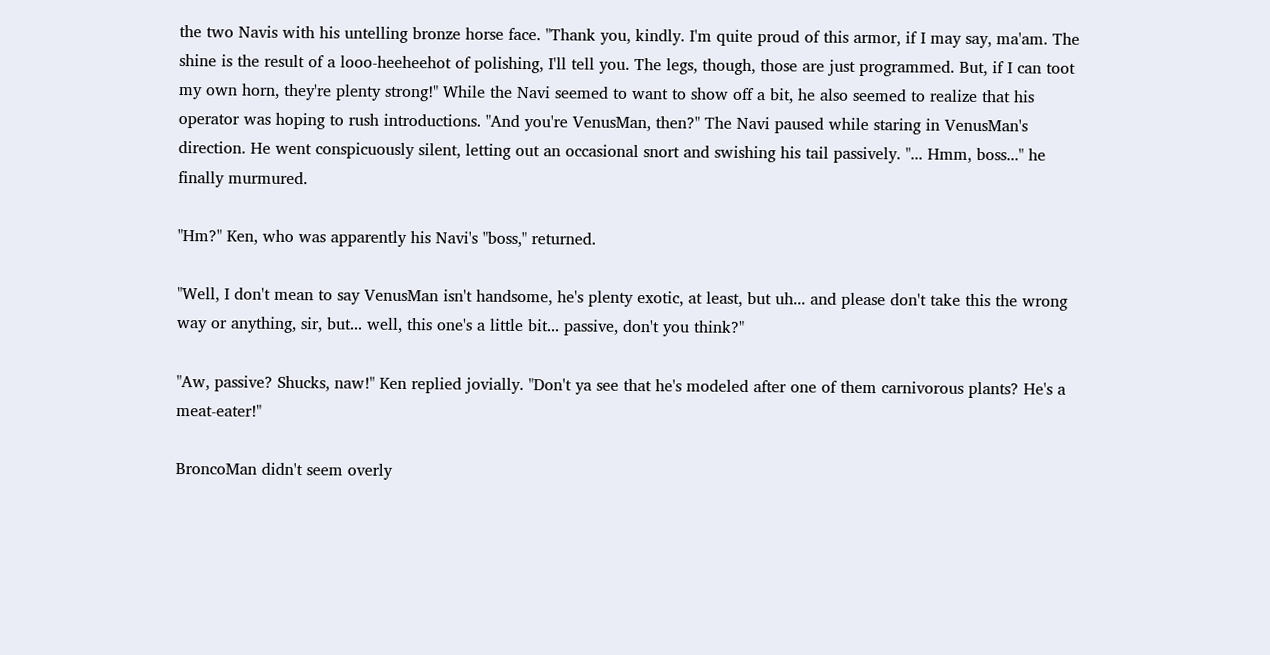the two Navis with his untelling bronze horse face. "Thank you, kindly. I'm quite proud of this armor, if I may say, ma'am. The shine is the result of a looo-heeheehot of polishing, I'll tell you. The legs, though, those are just programmed. But, if I can toot my own horn, they're plenty strong!" While the Navi seemed to want to show off a bit, he also seemed to realize that his operator was hoping to rush introductions. "And you're VenusMan, then?" The Navi paused while staring in VenusMan's direction. He went conspicuously silent, letting out an occasional snort and swishing his tail passively. "... Hmm, boss..." he finally murmured.

"Hm?" Ken, who was apparently his Navi's "boss," returned.

"Well, I don't mean to say VenusMan isn't handsome, he's plenty exotic, at least, but uh... and please don't take this the wrong way or anything, sir, but... well, this one's a little bit... passive, don't you think?"

"Aw, passive? Shucks, naw!" Ken replied jovially. "Don't ya see that he's modeled after one of them carnivorous plants? He's a meat-eater!"

BroncoMan didn't seem overly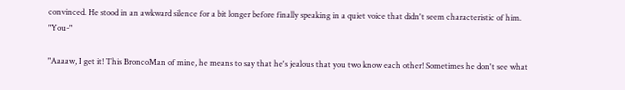convinced. He stood in an awkward silence for a bit longer before finally speaking in a quiet voice that didn't seem characteristic of him. "You-"

"Aaaaw, I get it! This BroncoMan of mine, he means to say that he's jealous that you two know each other! Sometimes he don't see what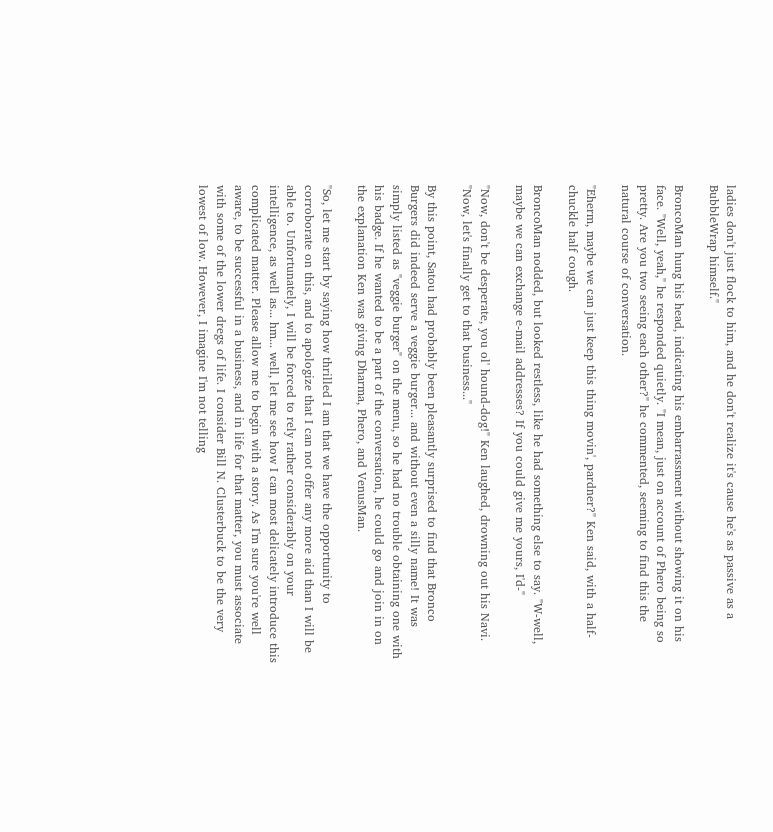ladies don't just flock to him, and he don't realize it's cause he's as passive as a BubbleWrap himself."

BroncoMan hung his head, indicating his embarrassment without showing it on his face. "Well, yeah," he responded quietly. "I mean, just on account of Phero being so pretty. Are you two seeing each other?" he commented, seeming to find this the natural course of conversation.

"Eherm, maybe we can just keep this thing movin', pardner?" Ken said, with a half-chuckle half cough.

BroncoMan nodded, but looked restless, like he had something else to say. "W-well, maybe we can exchange e-mail addresses? If you could give me yours, I'd-"

"Now, don't be desperate, you ol' hound-dog!" Ken laughed, drowning out his Navi. "Now, let's finally get to that business..."

By this point, Satou had probably been pleasantly surprised to find that Bronco Burgers did indeed serve a veggie burger... and without even a silly name! It was simply listed as "veggie burger" on the menu, so he had no trouble obtaining one with his badge. If he wanted to be a part of the conversation, he could go and join in on the explanation Ken was giving Dharma, Phero, and VenusMan.

"So, let me start by saying how thrilled I am that we have the opportunity to corroborate on this, and to apologize that I can not offer any more aid than I will be able to. Unfortunately, I will be forced to rely rather considerably on your intelligence, as well as... hm... well, let me see how I can most delicately introduce this complicated matter. Please allow me to begin with a story. As I'm sure you're well aware, to be successful in a business, and in life for that matter, you must associate with some of the lower dregs of life. I consider Bill N. Clusterbuck to be the very lowest of low. However, I imagine I'm not telling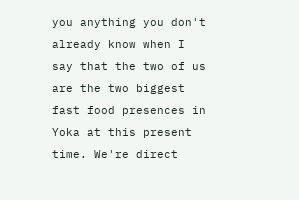you anything you don't already know when I say that the two of us are the two biggest fast food presences in Yoka at this present time. We're direct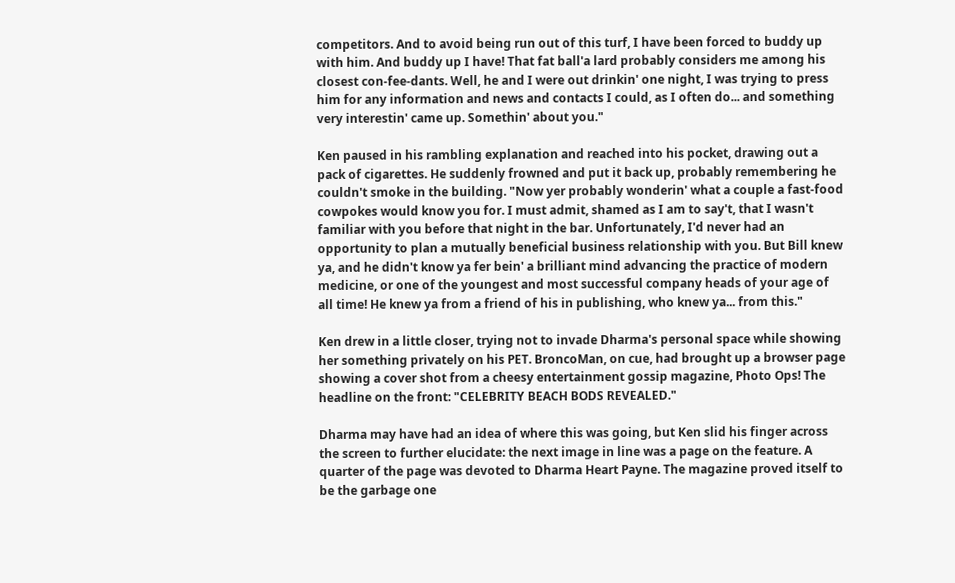competitors. And to avoid being run out of this turf, I have been forced to buddy up with him. And buddy up I have! That fat ball'a lard probably considers me among his closest con-fee-dants. Well, he and I were out drinkin' one night, I was trying to press him for any information and news and contacts I could, as I often do... and something very interestin' came up. Somethin' about you."

Ken paused in his rambling explanation and reached into his pocket, drawing out a pack of cigarettes. He suddenly frowned and put it back up, probably remembering he couldn't smoke in the building. "Now yer probably wonderin' what a couple a fast-food cowpokes would know you for. I must admit, shamed as I am to say't, that I wasn't familiar with you before that night in the bar. Unfortunately, I'd never had an opportunity to plan a mutually beneficial business relationship with you. But Bill knew ya, and he didn't know ya fer bein' a brilliant mind advancing the practice of modern medicine, or one of the youngest and most successful company heads of your age of all time! He knew ya from a friend of his in publishing, who knew ya... from this."

Ken drew in a little closer, trying not to invade Dharma's personal space while showing her something privately on his PET. BroncoMan, on cue, had brought up a browser page showing a cover shot from a cheesy entertainment gossip magazine, Photo Ops! The headline on the front: "CELEBRITY BEACH BODS REVEALED."

Dharma may have had an idea of where this was going, but Ken slid his finger across the screen to further elucidate: the next image in line was a page on the feature. A quarter of the page was devoted to Dharma Heart Payne. The magazine proved itself to be the garbage one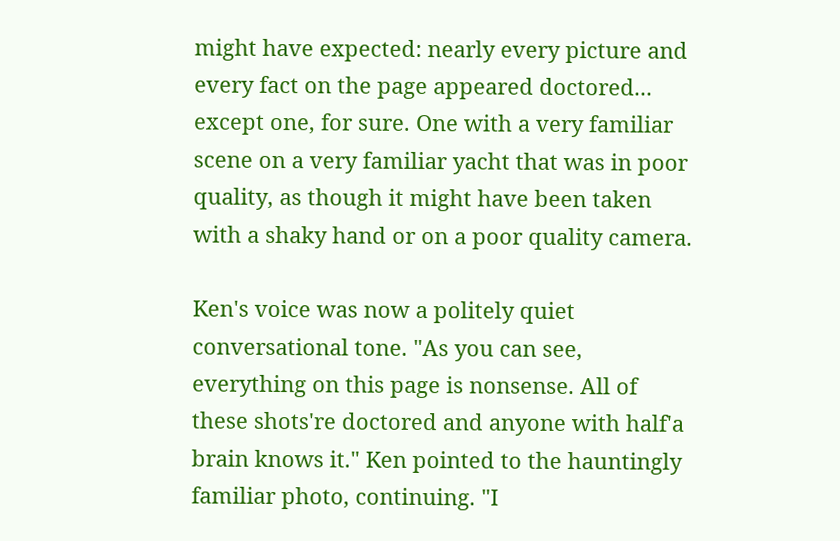might have expected: nearly every picture and every fact on the page appeared doctored... except one, for sure. One with a very familiar scene on a very familiar yacht that was in poor quality, as though it might have been taken with a shaky hand or on a poor quality camera.

Ken's voice was now a politely quiet conversational tone. "As you can see, everything on this page is nonsense. All of these shots're doctored and anyone with half'a brain knows it." Ken pointed to the hauntingly familiar photo, continuing. "I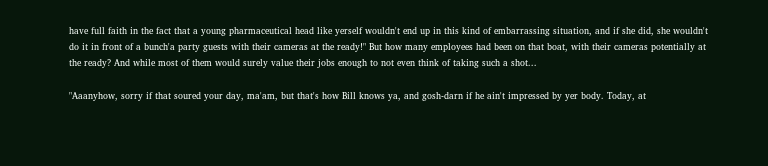have full faith in the fact that a young pharmaceutical head like yerself wouldn't end up in this kind of embarrassing situation, and if she did, she wouldn't do it in front of a bunch'a party guests with their cameras at the ready!" But how many employees had been on that boat, with their cameras potentially at the ready? And while most of them would surely value their jobs enough to not even think of taking such a shot...

"Aaanyhow, sorry if that soured your day, ma'am, but that's how Bill knows ya, and gosh-darn if he ain't impressed by yer body. Today, at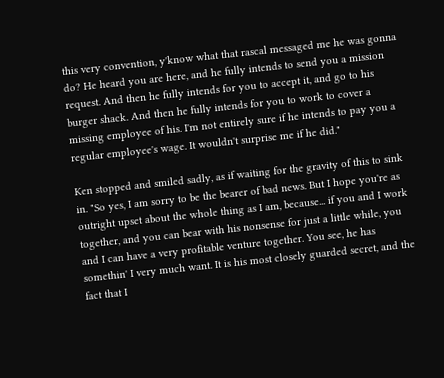this very convention, y'know what that rascal messaged me he was gonna do? He heard you are here, and he fully intends to send you a mission request. And then he fully intends for you to accept it, and go to his burger shack. And then he fully intends for you to work to cover a missing employee of his. I'm not entirely sure if he intends to pay you a regular employee's wage. It wouldn't surprise me if he did."

Ken stopped and smiled sadly, as if waiting for the gravity of this to sink in. "So yes, I am sorry to be the bearer of bad news. But I hope you're as outright upset about the whole thing as I am, because... if you and I work together, and you can bear with his nonsense for just a little while, you and I can have a very profitable venture together. You see, he has somethin' I very much want. It is his most closely guarded secret, and the fact that I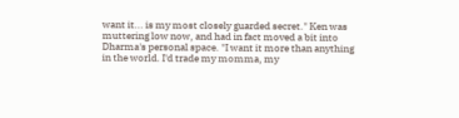want it... is my most closely guarded secret." Ken was muttering low now, and had in fact moved a bit into Dharma's personal space. "I want it more than anything in the world. I'd trade my momma, my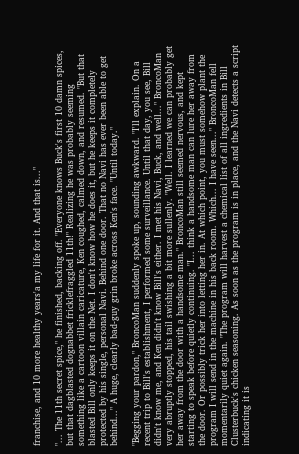franchise, and 10 more healthy years'a my life for it. And that is..."

"... The 11th secret spice," he finished, backing off. "Everyone knows Buck's first 10 damn spices, but that dagblasted dognabbet fricklefraggled 11th!" Realizing he was probably seeming something like a cartoon villain caricature, Ken coughed, calmed down, and resumed. "But that blasted Bill only keeps it on the Net. I don't know how he does it, but he keeps it completely protected by his single, personal Navi. Behind one door. That no Navi has ever been able to get behind..." A huge, clearly bad-guy grin broke across Ken's face. "Until today."

"Begging your pardon," BroncoMan suddenly spoke up, sounding awkward. "I'll explain. On a recent trip to Bill's establishment, I performed some surveillance. Until that day, you see, Bill didn't know me, and Ken didn't know Bill's either. I met his Navi, Buck, and well..." BroncoMan very abruptly stopped, his tail swishing a bit more sullenly. "Well. I learned we can probably get her away from the door with a handsome man." BroncoMan still seemed nervous, and kept starting to speak before quietly continuing. "I... think a handsome man can lure her away from the door. Or possibly trick her into letting her in. At which point, you must somehow plant the program I will send in the machine in his back room. Which... I have seen..." BroncoMan fell momentarily quiet again. "The program will harvest a chemical list of all ingredients in Bill Clusterbuck's chicken seasoning. As soon as the program is in place, and the Navi detects a script indicating it is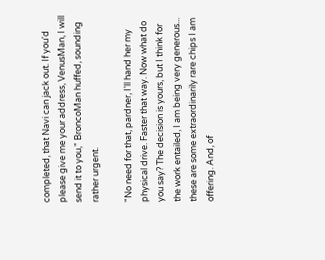completed, that Navi can jack out. If you'd please give me your address, VenusMan, I will send it to you," BroncoMan huffed, sounding rather urgent.

"No need for that, pardner, I'll hand her my physical drive. Faster that way. Now what do you say? The decision is yours, but I think for the work entailed, I am being very generous... these are some extraordinarily rare chips I am offering. And, of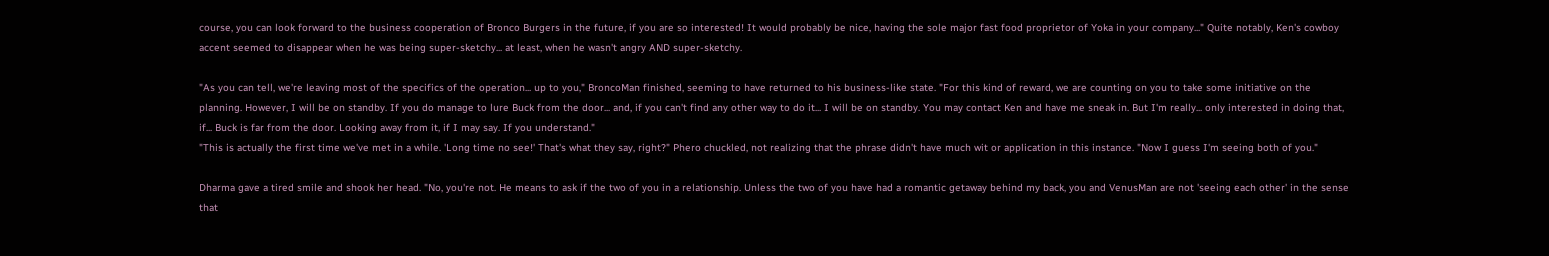course, you can look forward to the business cooperation of Bronco Burgers in the future, if you are so interested! It would probably be nice, having the sole major fast food proprietor of Yoka in your company..." Quite notably, Ken's cowboy accent seemed to disappear when he was being super-sketchy... at least, when he wasn't angry AND super-sketchy.

"As you can tell, we're leaving most of the specifics of the operation... up to you," BroncoMan finished, seeming to have returned to his business-like state. "For this kind of reward, we are counting on you to take some initiative on the planning. However, I will be on standby. If you do manage to lure Buck from the door... and, if you can't find any other way to do it... I will be on standby. You may contact Ken and have me sneak in. But I'm really... only interested in doing that, if... Buck is far from the door. Looking away from it, if I may say. If you understand."
"This is actually the first time we've met in a while. 'Long time no see!' That's what they say, right?" Phero chuckled, not realizing that the phrase didn't have much wit or application in this instance. "Now I guess I'm seeing both of you."

Dharma gave a tired smile and shook her head. "No, you're not. He means to ask if the two of you in a relationship. Unless the two of you have had a romantic getaway behind my back, you and VenusMan are not 'seeing each other' in the sense that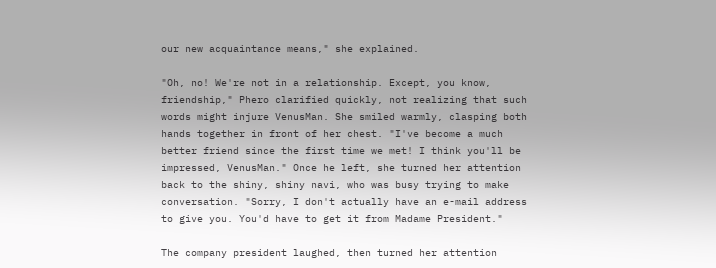our new acquaintance means," she explained.

"Oh, no! We're not in a relationship. Except, you know, friendship," Phero clarified quickly, not realizing that such words might injure VenusMan. She smiled warmly, clasping both hands together in front of her chest. "I've become a much better friend since the first time we met! I think you'll be impressed, VenusMan." Once he left, she turned her attention back to the shiny, shiny navi, who was busy trying to make conversation. "Sorry, I don't actually have an e-mail address to give you. You'd have to get it from Madame President."

The company president laughed, then turned her attention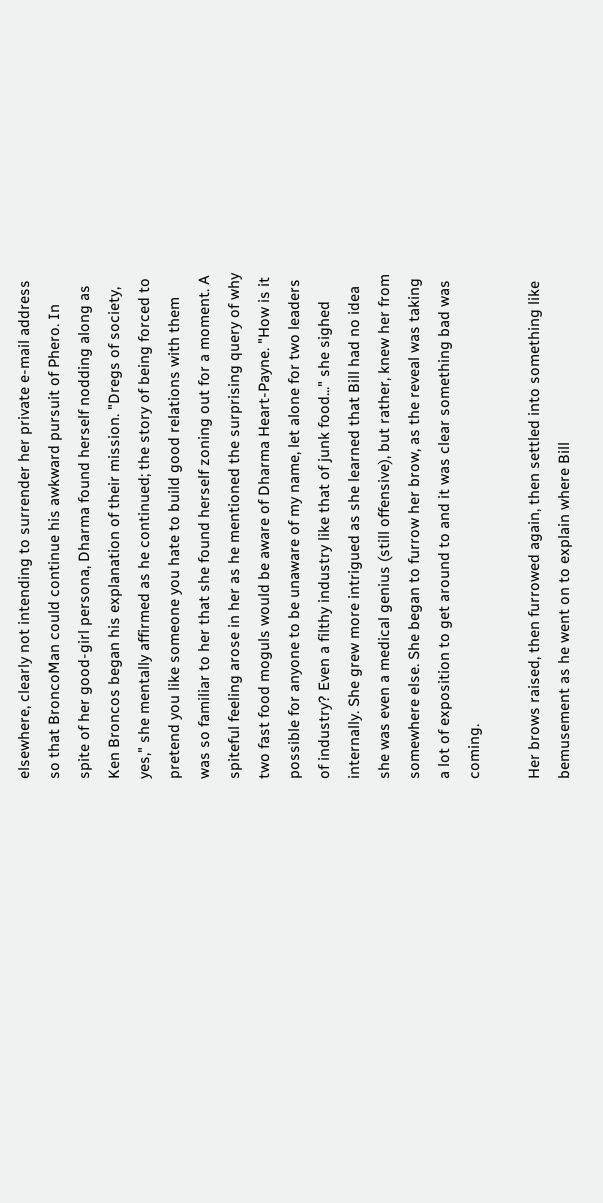elsewhere, clearly not intending to surrender her private e-mail address so that BroncoMan could continue his awkward pursuit of Phero. In spite of her good-girl persona, Dharma found herself nodding along as Ken Broncos began his explanation of their mission. "Dregs of society, yes," she mentally affirmed as he continued; the story of being forced to pretend you like someone you hate to build good relations with them was so familiar to her that she found herself zoning out for a moment. A spiteful feeling arose in her as he mentioned the surprising query of why two fast food moguls would be aware of Dharma Heart-Payne. "How is it possible for anyone to be unaware of my name, let alone for two leaders of industry? Even a filthy industry like that of junk food..." she sighed internally. She grew more intrigued as she learned that Bill had no idea she was even a medical genius (still offensive), but rather, knew her from somewhere else. She began to furrow her brow, as the reveal was taking a lot of exposition to get around to and it was clear something bad was coming.

Her brows raised, then furrowed again, then settled into something like bemusement as he went on to explain where Bill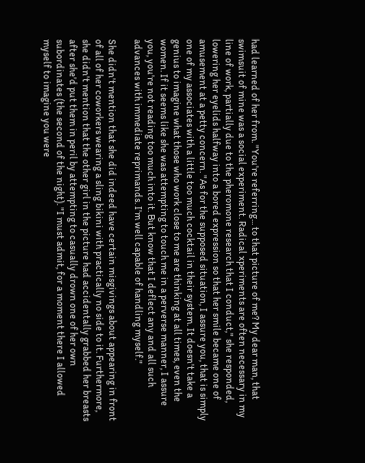had learned of her from. "You're referring... to that picture of me? My dear man, that swimsuit of mine was a social experiment. Radical xperiments are often necessary in my line of work, partially due to the pheromone research that I conduct," she responded, lowering her eyelids halfway into a bored expression so that her smile became one of amusement at a petty concern. "As for the supposed situation, I assure you, that is simply one of my associates with a little too much cocktail in their system. It doesn't take a genius to imagine what those who work close to me are thinking at all times, even the women. If it seems like she was attempting to touch me in a perverse manner, I assure you, you're not reading too much into it. But know that I deflect any and all such advances with immediate reprimands. I'm well capable of handling myself."

She didn't mention that she did indeed have certain misgivings about appearing in front of all of her coworkers wearing a sling bikini with practically no side to it. Furthermore, she didn't mention that the other girl in the picture had accidentally grabbed her breasts after she'd put them in peril by attempting to casually drown one of her own subordinates (the second of the night). "I must admit, for a moment there I allowed myself to imagine you were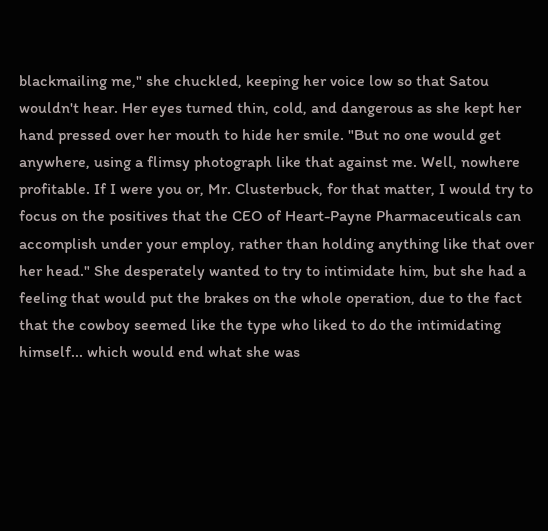blackmailing me," she chuckled, keeping her voice low so that Satou wouldn't hear. Her eyes turned thin, cold, and dangerous as she kept her hand pressed over her mouth to hide her smile. "But no one would get anywhere, using a flimsy photograph like that against me. Well, nowhere profitable. If I were you or, Mr. Clusterbuck, for that matter, I would try to focus on the positives that the CEO of Heart-Payne Pharmaceuticals can accomplish under your employ, rather than holding anything like that over her head." She desperately wanted to try to intimidate him, but she had a feeling that would put the brakes on the whole operation, due to the fact that the cowboy seemed like the type who liked to do the intimidating himself... which would end what she was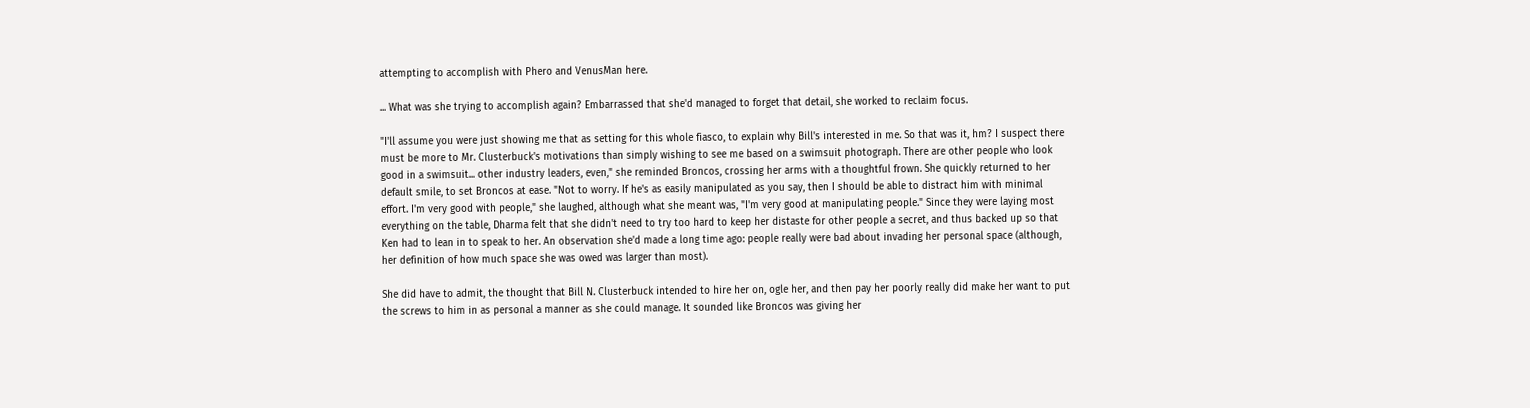attempting to accomplish with Phero and VenusMan here.

... What was she trying to accomplish again? Embarrassed that she'd managed to forget that detail, she worked to reclaim focus.

"I'll assume you were just showing me that as setting for this whole fiasco, to explain why Bill's interested in me. So that was it, hm? I suspect there must be more to Mr. Clusterbuck's motivations than simply wishing to see me based on a swimsuit photograph. There are other people who look good in a swimsuit... other industry leaders, even," she reminded Broncos, crossing her arms with a thoughtful frown. She quickly returned to her default smile, to set Broncos at ease. "Not to worry. If he's as easily manipulated as you say, then I should be able to distract him with minimal effort. I'm very good with people," she laughed, although what she meant was, "I'm very good at manipulating people." Since they were laying most everything on the table, Dharma felt that she didn't need to try too hard to keep her distaste for other people a secret, and thus backed up so that Ken had to lean in to speak to her. An observation she'd made a long time ago: people really were bad about invading her personal space (although, her definition of how much space she was owed was larger than most).

She did have to admit, the thought that Bill N. Clusterbuck intended to hire her on, ogle her, and then pay her poorly really did make her want to put the screws to him in as personal a manner as she could manage. It sounded like Broncos was giving her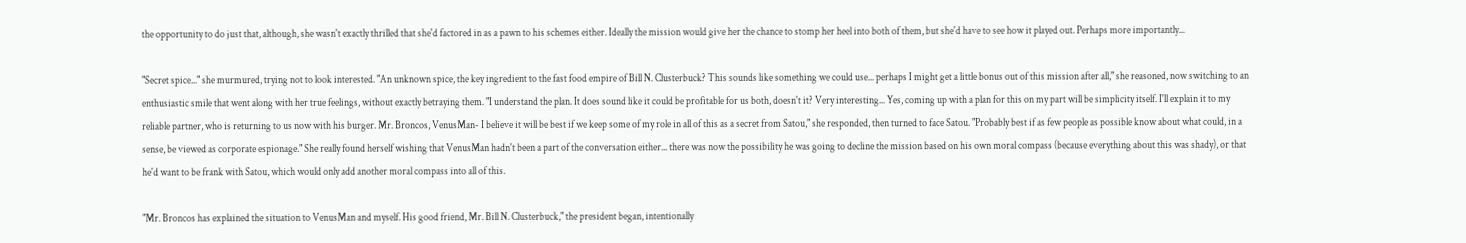the opportunity to do just that, although, she wasn't exactly thrilled that she'd factored in as a pawn to his schemes either. Ideally the mission would give her the chance to stomp her heel into both of them, but she'd have to see how it played out. Perhaps more importantly...

"Secret spice..." she murmured, trying not to look interested. "An unknown spice, the key ingredient to the fast food empire of Bill N. Clusterbuck? This sounds like something we could use... perhaps I might get a little bonus out of this mission after all," she reasoned, now switching to an enthusiastic smile that went along with her true feelings, without exactly betraying them. "I understand the plan. It does sound like it could be profitable for us both, doesn't it? Very interesting... Yes, coming up with a plan for this on my part will be simplicity itself. I'll explain it to my reliable partner, who is returning to us now with his burger. Mr. Broncos, VenusMan- I believe it will be best if we keep some of my role in all of this as a secret from Satou," she responded, then turned to face Satou. "Probably best if as few people as possible know about what could, in a sense, be viewed as corporate espionage." She really found herself wishing that VenusMan hadn't been a part of the conversation either... there was now the possibility he was going to decline the mission based on his own moral compass (because everything about this was shady), or that he'd want to be frank with Satou, which would only add another moral compass into all of this.

"Mr. Broncos has explained the situation to VenusMan and myself. His good friend, Mr. Bill N. Clusterbuck," the president began, intentionally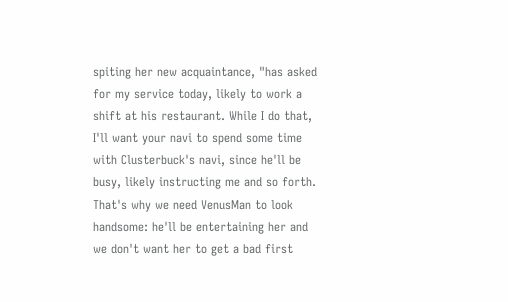spiting her new acquaintance, "has asked for my service today, likely to work a shift at his restaurant. While I do that, I'll want your navi to spend some time with Clusterbuck's navi, since he'll be busy, likely instructing me and so forth. That's why we need VenusMan to look handsome: he'll be entertaining her and we don't want her to get a bad first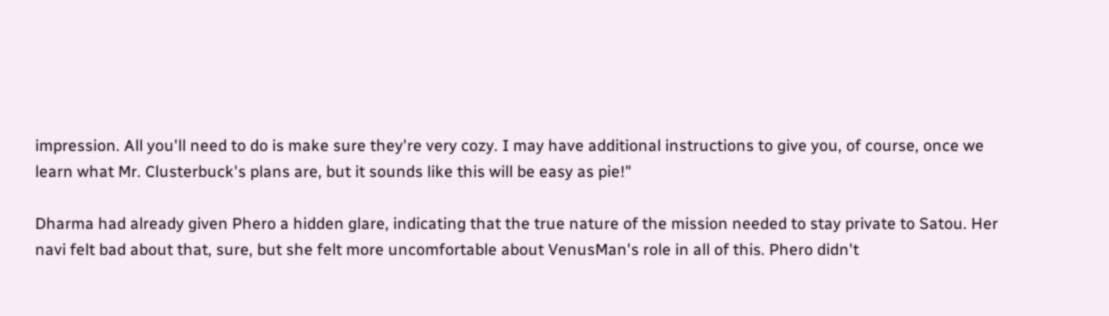impression. All you'll need to do is make sure they're very cozy. I may have additional instructions to give you, of course, once we learn what Mr. Clusterbuck's plans are, but it sounds like this will be easy as pie!"

Dharma had already given Phero a hidden glare, indicating that the true nature of the mission needed to stay private to Satou. Her navi felt bad about that, sure, but she felt more uncomfortable about VenusMan's role in all of this. Phero didn't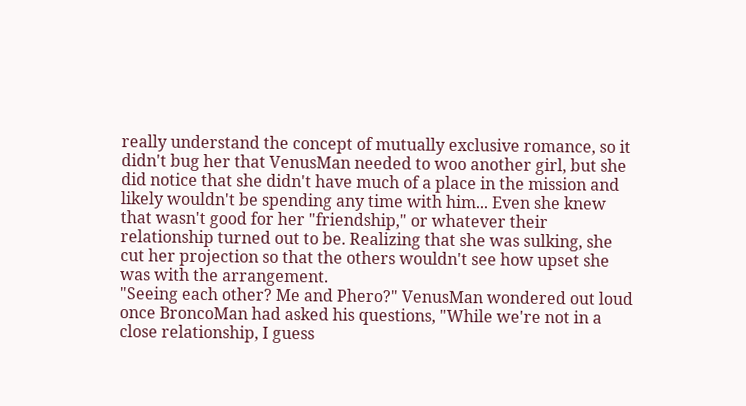really understand the concept of mutually exclusive romance, so it didn't bug her that VenusMan needed to woo another girl, but she did notice that she didn't have much of a place in the mission and likely wouldn't be spending any time with him... Even she knew that wasn't good for her "friendship," or whatever their relationship turned out to be. Realizing that she was sulking, she cut her projection so that the others wouldn't see how upset she was with the arrangement.
"Seeing each other? Me and Phero?" VenusMan wondered out loud once BroncoMan had asked his questions, "While we're not in a close relationship, I guess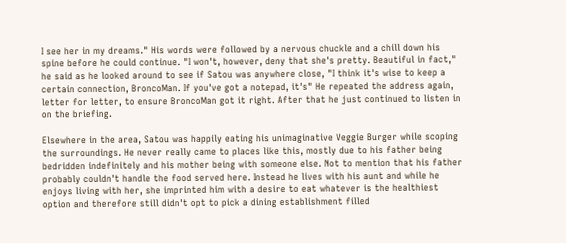I see her in my dreams." His words were followed by a nervous chuckle and a chill down his spine before he could continue. "I won't, however, deny that she's pretty. Beautiful in fact," he said as he looked around to see if Satou was anywhere close, "I think it's wise to keep a certain connection, BroncoMan. If you've got a notepad, it's" He repeated the address again, letter for letter, to ensure BroncoMan got it right. After that he just continued to listen in on the briefing.

Elsewhere in the area, Satou was happily eating his unimaginative Veggie Burger while scoping the surroundings. He never really came to places like this, mostly due to his father being bedridden indefinitely and his mother being with someone else. Not to mention that his father probably couldn't handle the food served here. Instead he lives with his aunt and while he enjoys living with her, she imprinted him with a desire to eat whatever is the healthiest option and therefore still didn't opt to pick a dining establishment filled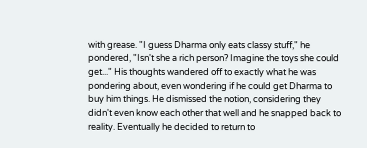with grease. "I guess Dharma only eats classy stuff," he pondered, "Isn't she a rich person? Imagine the toys she could get..." His thoughts wandered off to exactly what he was pondering about, even wondering if he could get Dharma to buy him things. He dismissed the notion, considering they didn't even know each other that well and he snapped back to reality. Eventually he decided to return to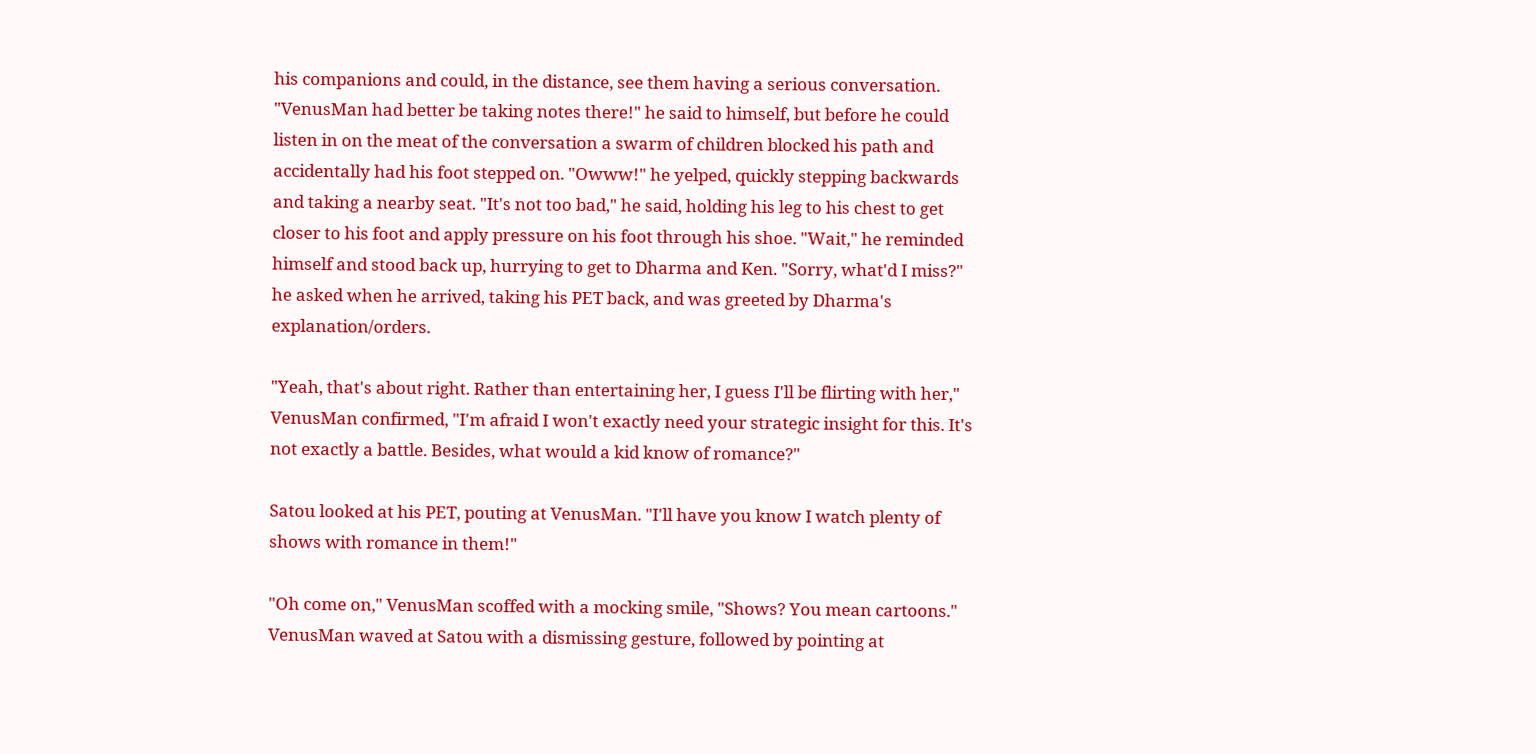his companions and could, in the distance, see them having a serious conversation. "VenusMan had better be taking notes there!" he said to himself, but before he could listen in on the meat of the conversation a swarm of children blocked his path and accidentally had his foot stepped on. "Owww!" he yelped, quickly stepping backwards and taking a nearby seat. "It's not too bad," he said, holding his leg to his chest to get closer to his foot and apply pressure on his foot through his shoe. "Wait," he reminded himself and stood back up, hurrying to get to Dharma and Ken. "Sorry, what'd I miss?" he asked when he arrived, taking his PET back, and was greeted by Dharma's explanation/orders.

"Yeah, that's about right. Rather than entertaining her, I guess I'll be flirting with her," VenusMan confirmed, "I'm afraid I won't exactly need your strategic insight for this. It's not exactly a battle. Besides, what would a kid know of romance?"

Satou looked at his PET, pouting at VenusMan. "I'll have you know I watch plenty of shows with romance in them!"

"Oh come on," VenusMan scoffed with a mocking smile, "Shows? You mean cartoons." VenusMan waved at Satou with a dismissing gesture, followed by pointing at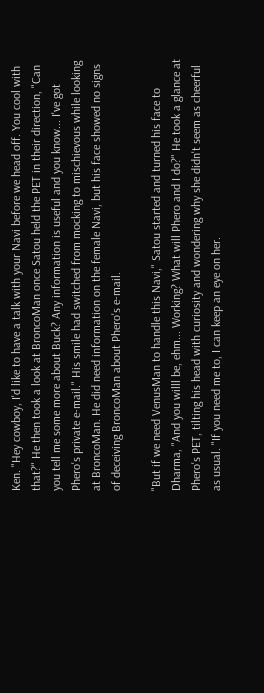Ken. "Hey cowboy, I'd like to have a talk with your Navi before we head off. You cool with that?" He then took a look at BroncoMan once Satou held the PET in their direction, "Can you tell me some more about Buck? Any information is useful and you know... I've got Phero's private e-mail." His smile had switched from mocking to mischievous while looking at BroncoMan. He did need information on the female Navi, but his face showed no signs of deceiving BroncoMan about Phero's e-mail.

"But if we need VenusMan to handle this Navi," Satou started and turned his face to Dharma, "And you willl be, ehm... Working? What will Phero and I do?" He took a glance at Phero's PET, tilting his head with curiosity and wondering why she didn't seem as cheerful as usual. "If you need me to, I can keep an eye on her.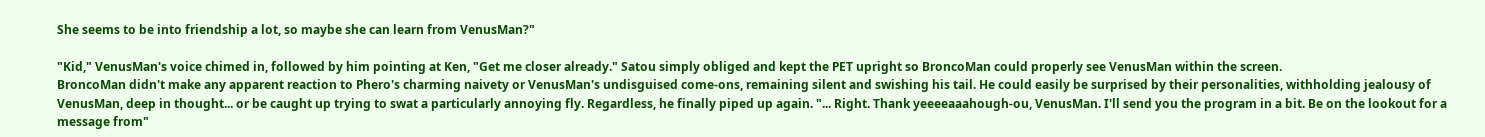She seems to be into friendship a lot, so maybe she can learn from VenusMan?"

"Kid," VenusMan's voice chimed in, followed by him pointing at Ken, "Get me closer already." Satou simply obliged and kept the PET upright so BroncoMan could properly see VenusMan within the screen.
BroncoMan didn't make any apparent reaction to Phero's charming naivety or VenusMan's undisguised come-ons, remaining silent and swishing his tail. He could easily be surprised by their personalities, withholding jealousy of VenusMan, deep in thought... or be caught up trying to swat a particularly annoying fly. Regardless, he finally piped up again. "... Right. Thank yeeeeaaahough-ou, VenusMan. I'll send you the program in a bit. Be on the lookout for a message from"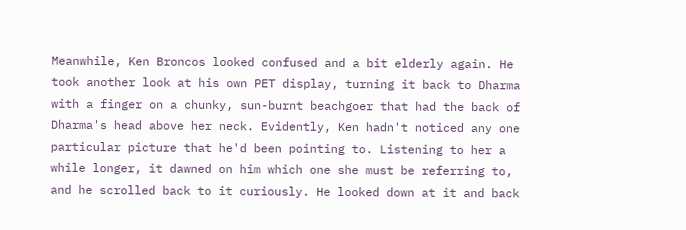Meanwhile, Ken Broncos looked confused and a bit elderly again. He took another look at his own PET display, turning it back to Dharma with a finger on a chunky, sun-burnt beachgoer that had the back of Dharma's head above her neck. Evidently, Ken hadn't noticed any one particular picture that he'd been pointing to. Listening to her a while longer, it dawned on him which one she must be referring to, and he scrolled back to it curiously. He looked down at it and back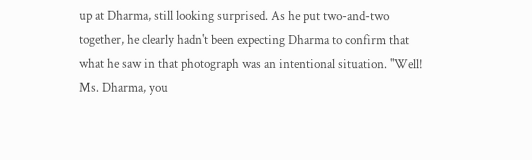up at Dharma, still looking surprised. As he put two-and-two together, he clearly hadn't been expecting Dharma to confirm that what he saw in that photograph was an intentional situation. "Well! Ms. Dharma, you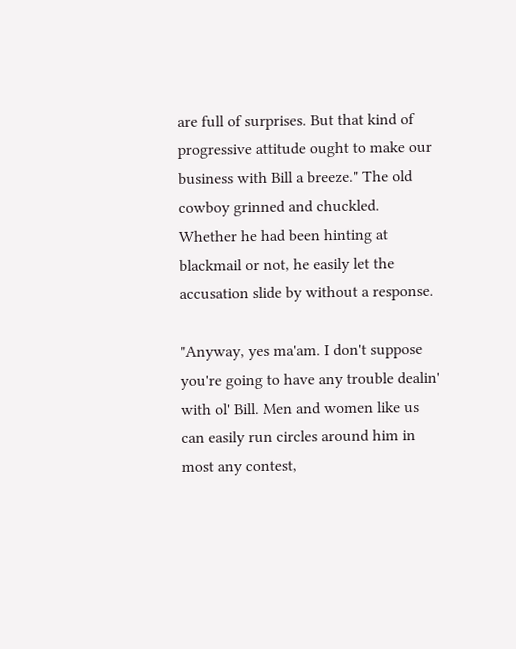are full of surprises. But that kind of progressive attitude ought to make our business with Bill a breeze." The old cowboy grinned and chuckled. Whether he had been hinting at blackmail or not, he easily let the accusation slide by without a response.

"Anyway, yes ma'am. I don't suppose you're going to have any trouble dealin' with ol' Bill. Men and women like us can easily run circles around him in most any contest,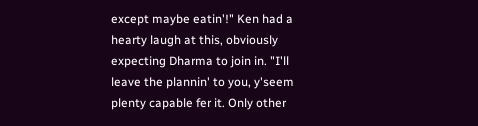except maybe eatin'!" Ken had a hearty laugh at this, obviously expecting Dharma to join in. "I'll leave the plannin' to you, y'seem plenty capable fer it. Only other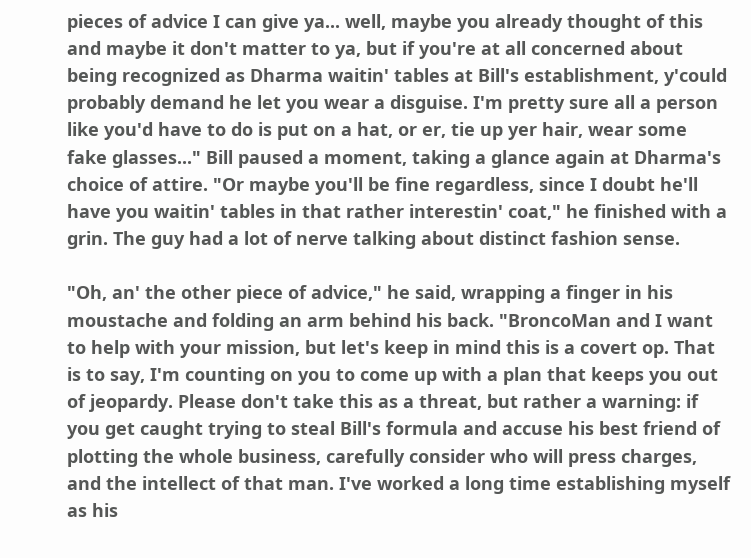pieces of advice I can give ya... well, maybe you already thought of this and maybe it don't matter to ya, but if you're at all concerned about being recognized as Dharma waitin' tables at Bill's establishment, y'could probably demand he let you wear a disguise. I'm pretty sure all a person like you'd have to do is put on a hat, or er, tie up yer hair, wear some fake glasses..." Bill paused a moment, taking a glance again at Dharma's choice of attire. "Or maybe you'll be fine regardless, since I doubt he'll have you waitin' tables in that rather interestin' coat," he finished with a grin. The guy had a lot of nerve talking about distinct fashion sense.

"Oh, an' the other piece of advice," he said, wrapping a finger in his moustache and folding an arm behind his back. "BroncoMan and I want to help with your mission, but let's keep in mind this is a covert op. That is to say, I'm counting on you to come up with a plan that keeps you out of jeopardy. Please don't take this as a threat, but rather a warning: if you get caught trying to steal Bill's formula and accuse his best friend of plotting the whole business, carefully consider who will press charges, and the intellect of that man. I've worked a long time establishing myself as his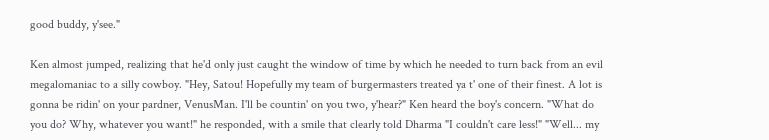good buddy, y'see."

Ken almost jumped, realizing that he'd only just caught the window of time by which he needed to turn back from an evil megalomaniac to a silly cowboy. "Hey, Satou! Hopefully my team of burgermasters treated ya t' one of their finest. A lot is gonna be ridin' on your pardner, VenusMan. I'll be countin' on you two, y'hear?" Ken heard the boy's concern. "What do you do? Why, whatever you want!" he responded, with a smile that clearly told Dharma "I couldn't care less!" "Well... my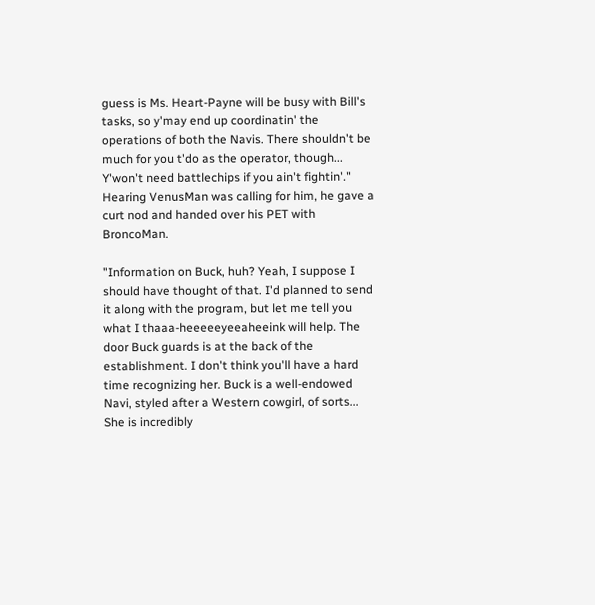guess is Ms. Heart-Payne will be busy with Bill's tasks, so y'may end up coordinatin' the operations of both the Navis. There shouldn't be much for you t'do as the operator, though... Y'won't need battlechips if you ain't fightin'." Hearing VenusMan was calling for him, he gave a curt nod and handed over his PET with BroncoMan.

"Information on Buck, huh? Yeah, I suppose I should have thought of that. I'd planned to send it along with the program, but let me tell you what I thaaa-heeeeeyeeaheeink will help. The door Buck guards is at the back of the establishment. I don't think you'll have a hard time recognizing her. Buck is a well-endowed Navi, styled after a Western cowgirl, of sorts... She is incredibly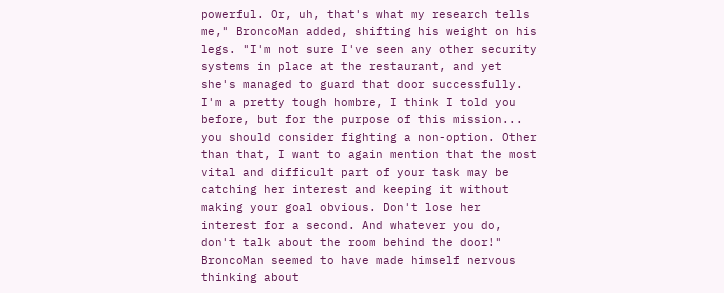powerful. Or, uh, that's what my research tells me," BroncoMan added, shifting his weight on his legs. "I'm not sure I've seen any other security systems in place at the restaurant, and yet she's managed to guard that door successfully. I'm a pretty tough hombre, I think I told you before, but for the purpose of this mission... you should consider fighting a non-option. Other than that, I want to again mention that the most vital and difficult part of your task may be catching her interest and keeping it without making your goal obvious. Don't lose her interest for a second. And whatever you do, don't talk about the room behind the door!" BroncoMan seemed to have made himself nervous thinking about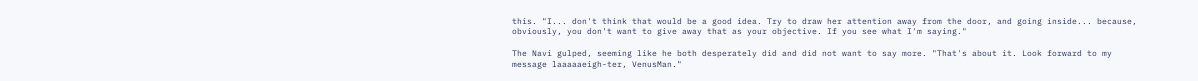this. "I... don't think that would be a good idea. Try to draw her attention away from the door, and going inside... because, obviously, you don't want to give away that as your objective. If you see what I'm saying."

The Navi gulped, seeming like he both desperately did and did not want to say more. "That's about it. Look forward to my message laaaaaeigh-ter, VenusMan."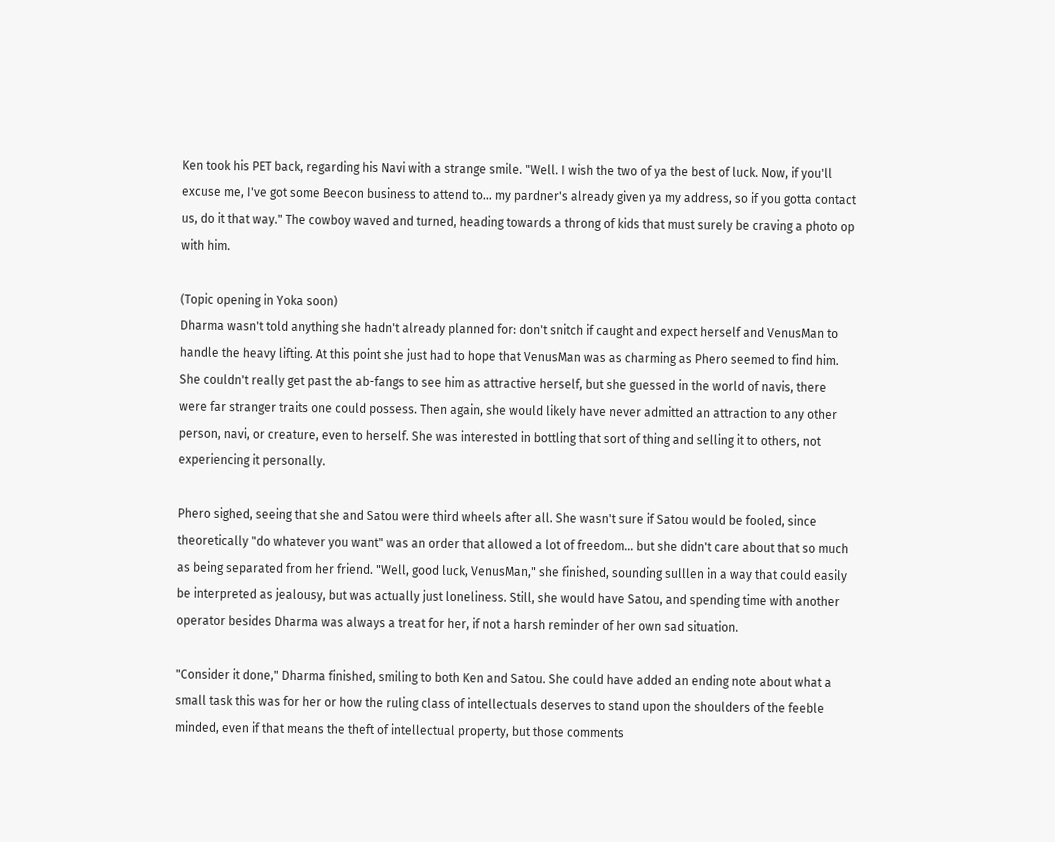Ken took his PET back, regarding his Navi with a strange smile. "Well. I wish the two of ya the best of luck. Now, if you'll excuse me, I've got some Beecon business to attend to... my pardner's already given ya my address, so if you gotta contact us, do it that way." The cowboy waved and turned, heading towards a throng of kids that must surely be craving a photo op with him.

(Topic opening in Yoka soon)
Dharma wasn't told anything she hadn't already planned for: don't snitch if caught and expect herself and VenusMan to handle the heavy lifting. At this point she just had to hope that VenusMan was as charming as Phero seemed to find him. She couldn't really get past the ab-fangs to see him as attractive herself, but she guessed in the world of navis, there were far stranger traits one could possess. Then again, she would likely have never admitted an attraction to any other person, navi, or creature, even to herself. She was interested in bottling that sort of thing and selling it to others, not experiencing it personally.

Phero sighed, seeing that she and Satou were third wheels after all. She wasn't sure if Satou would be fooled, since theoretically "do whatever you want" was an order that allowed a lot of freedom... but she didn't care about that so much as being separated from her friend. "Well, good luck, VenusMan," she finished, sounding sulllen in a way that could easily be interpreted as jealousy, but was actually just loneliness. Still, she would have Satou, and spending time with another operator besides Dharma was always a treat for her, if not a harsh reminder of her own sad situation.

"Consider it done," Dharma finished, smiling to both Ken and Satou. She could have added an ending note about what a small task this was for her or how the ruling class of intellectuals deserves to stand upon the shoulders of the feeble minded, even if that means the theft of intellectual property, but those comments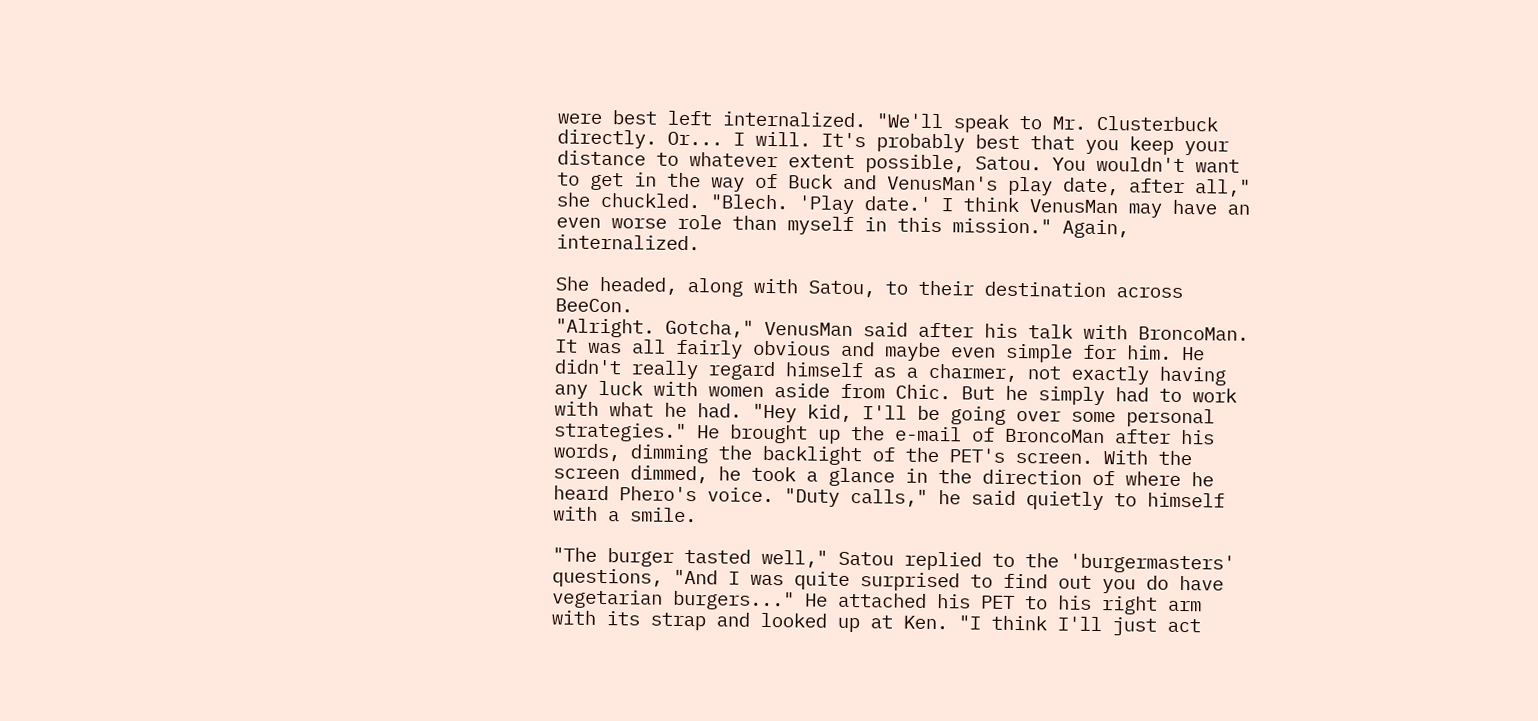were best left internalized. "We'll speak to Mr. Clusterbuck directly. Or... I will. It's probably best that you keep your distance to whatever extent possible, Satou. You wouldn't want to get in the way of Buck and VenusMan's play date, after all," she chuckled. "Blech. 'Play date.' I think VenusMan may have an even worse role than myself in this mission." Again, internalized.

She headed, along with Satou, to their destination across BeeCon.
"Alright. Gotcha," VenusMan said after his talk with BroncoMan. It was all fairly obvious and maybe even simple for him. He didn't really regard himself as a charmer, not exactly having any luck with women aside from Chic. But he simply had to work with what he had. "Hey kid, I'll be going over some personal strategies." He brought up the e-mail of BroncoMan after his words, dimming the backlight of the PET's screen. With the screen dimmed, he took a glance in the direction of where he heard Phero's voice. "Duty calls," he said quietly to himself with a smile.

"The burger tasted well," Satou replied to the 'burgermasters' questions, "And I was quite surprised to find out you do have vegetarian burgers..." He attached his PET to his right arm with its strap and looked up at Ken. "I think I'll just act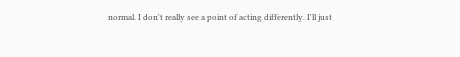normal. I don't really see a point of acting differently. I'll just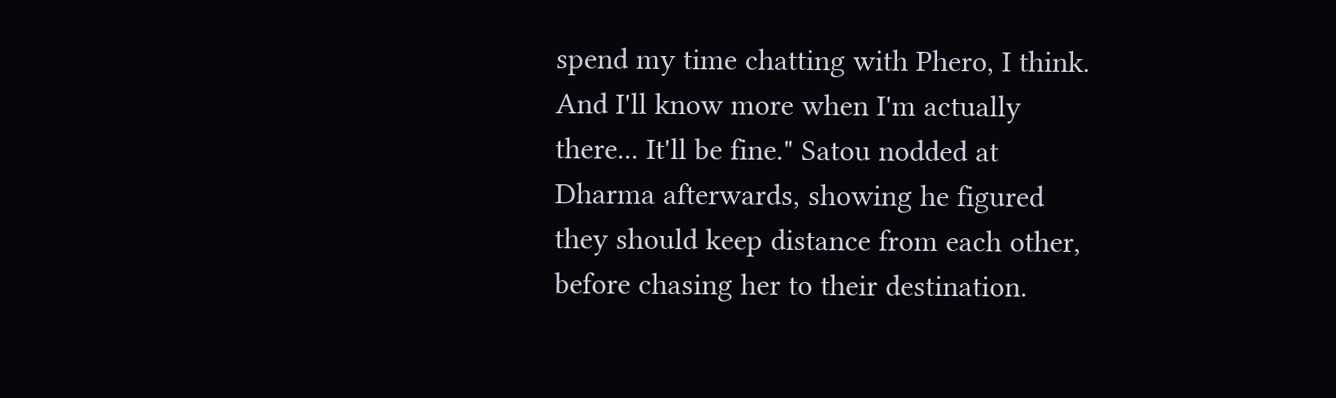spend my time chatting with Phero, I think. And I'll know more when I'm actually there... It'll be fine." Satou nodded at Dharma afterwards, showing he figured they should keep distance from each other, before chasing her to their destination.